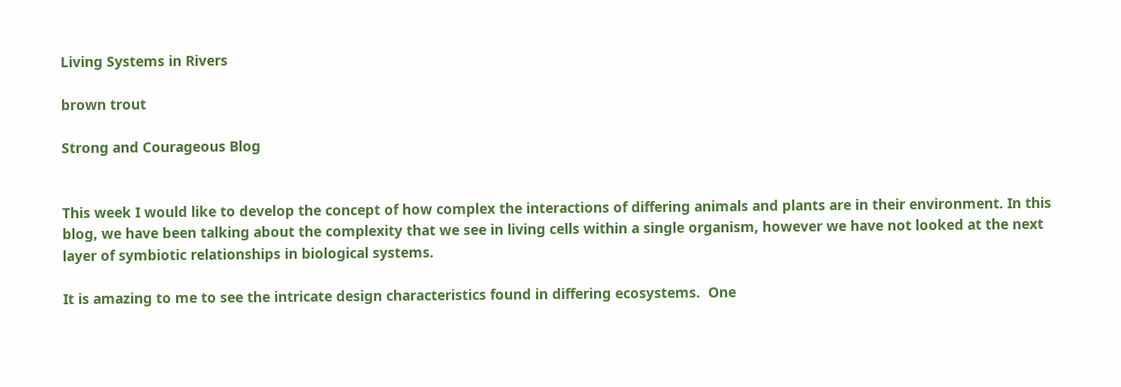Living Systems in Rivers

brown trout

Strong and Courageous Blog


This week I would like to develop the concept of how complex the interactions of differing animals and plants are in their environment. In this blog, we have been talking about the complexity that we see in living cells within a single organism, however we have not looked at the next layer of symbiotic relationships in biological systems.

It is amazing to me to see the intricate design characteristics found in differing ecosystems.  One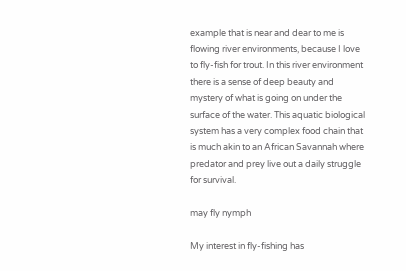example that is near and dear to me is flowing river environments, because I love to fly-fish for trout. In this river environment there is a sense of deep beauty and mystery of what is going on under the surface of the water. This aquatic biological system has a very complex food chain that is much akin to an African Savannah where predator and prey live out a daily struggle for survival.

may fly nymph

My interest in fly-fishing has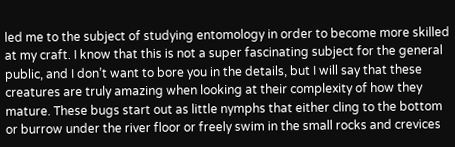led me to the subject of studying entomology in order to become more skilled at my craft. I know that this is not a super fascinating subject for the general public, and I don’t want to bore you in the details, but I will say that these creatures are truly amazing when looking at their complexity of how they mature. These bugs start out as little nymphs that either cling to the bottom or burrow under the river floor or freely swim in the small rocks and crevices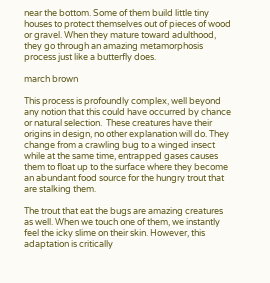near the bottom. Some of them build little tiny houses to protect themselves out of pieces of wood or gravel. When they mature toward adulthood, they go through an amazing metamorphosis process just like a butterfly does.

march brown

This process is profoundly complex, well beyond any notion that this could have occurred by chance or natural selection.  These creatures have their origins in design, no other explanation will do. They change from a crawling bug to a winged insect while at the same time, entrapped gases causes them to float up to the surface where they become an abundant food source for the hungry trout that are stalking them.

The trout that eat the bugs are amazing creatures as well. When we touch one of them, we instantly feel the icky slime on their skin. However, this adaptation is critically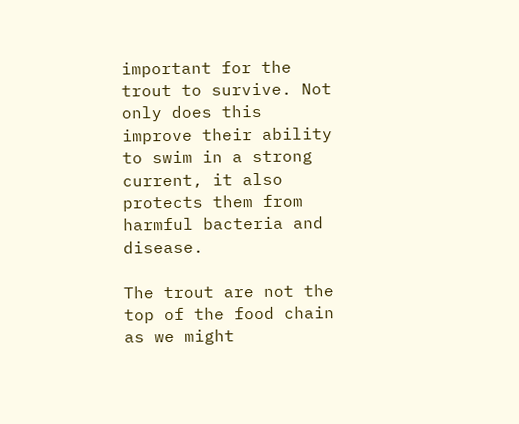important for the trout to survive. Not only does this improve their ability to swim in a strong current, it also protects them from harmful bacteria and disease.

The trout are not the top of the food chain as we might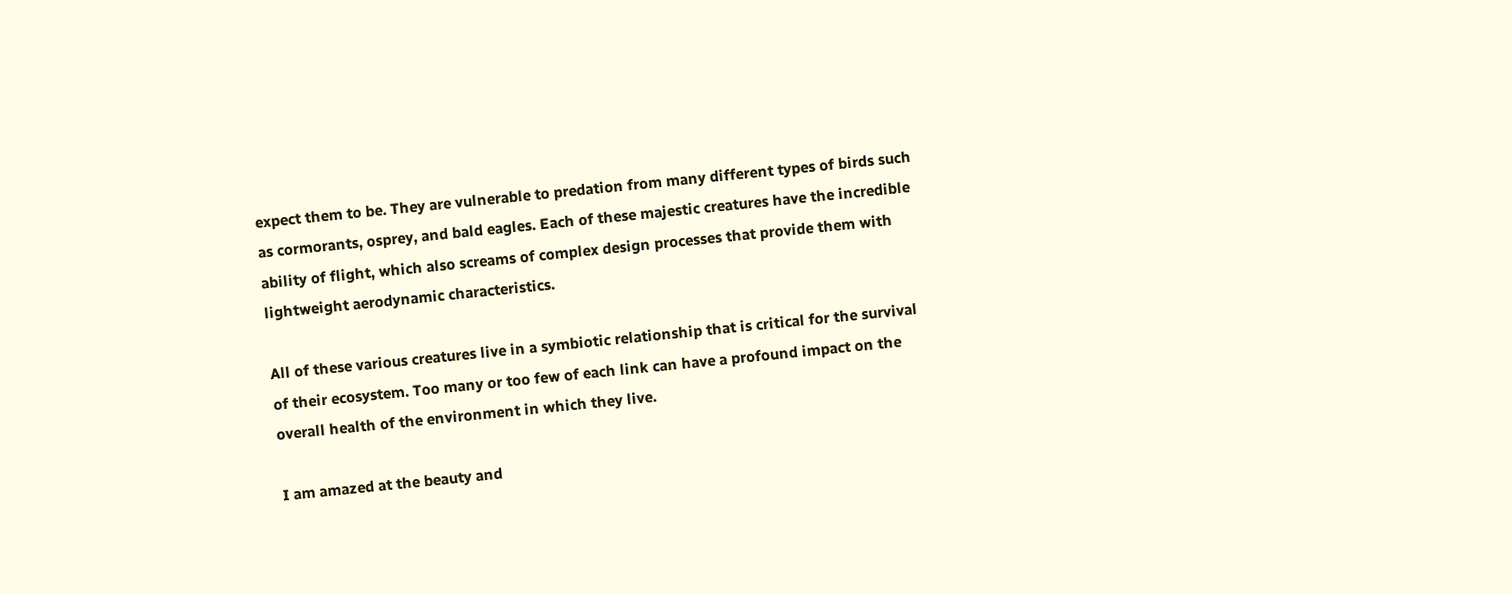expect them to be. They are vulnerable to predation from many different types of birds such as cormorants, osprey, and bald eagles. Each of these majestic creatures have the incredible ability of flight, which also screams of complex design processes that provide them with lightweight aerodynamic characteristics.

All of these various creatures live in a symbiotic relationship that is critical for the survival of their ecosystem. Too many or too few of each link can have a profound impact on the overall health of the environment in which they live.

I am amazed at the beauty and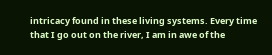intricacy found in these living systems. Every time that I go out on the river, I am in awe of the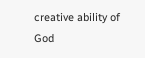creative ability of God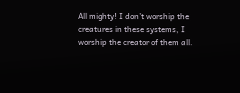All mighty! I don’t worship the creatures in these systems, I worship the creator of them all.